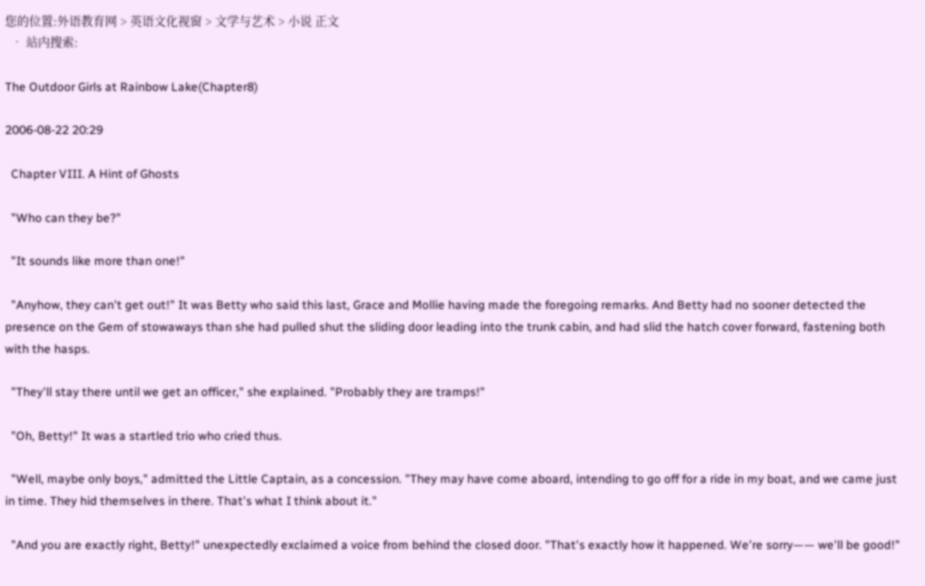您的位置:外语教育网 > 英语文化视窗 > 文学与艺术 > 小说 正文
  • 站内搜索:

The Outdoor Girls at Rainbow Lake(Chapter8)

2006-08-22 20:29

  Chapter VIII. A Hint of Ghosts

  "Who can they be?"

  "It sounds like more than one!"

  "Anyhow, they can't get out!" It was Betty who said this last, Grace and Mollie having made the foregoing remarks. And Betty had no sooner detected the presence on the Gem of stowaways than she had pulled shut the sliding door leading into the trunk cabin, and had slid the hatch cover forward, fastening both with the hasps.

  "They'll stay there until we get an officer," she explained. "Probably they are tramps!"

  "Oh, Betty!" It was a startled trio who cried thus.

  "Well, maybe only boys," admitted the Little Captain, as a concession. "They may have come aboard, intending to go off for a ride in my boat, and we came just in time. They hid themselves in there. That's what I think about it."

  "And you are exactly right, Betty!" unexpectedly exclaimed a voice from behind the closed door. "That's exactly how it happened. We're sorry—— we'll be good!"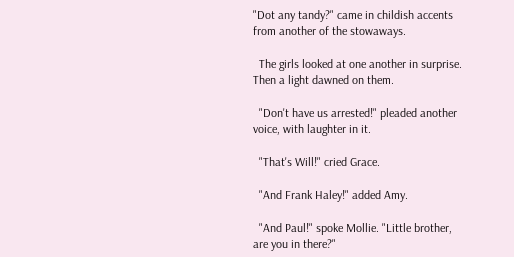"Dot any tandy?" came in childish accents from another of the stowaways.

  The girls looked at one another in surprise. Then a light dawned on them.

  "Don't have us arrested!" pleaded another voice, with laughter in it.

  "That's Will!" cried Grace.

  "And Frank Haley!" added Amy.

  "And Paul!" spoke Mollie. "Little brother, are you in there?"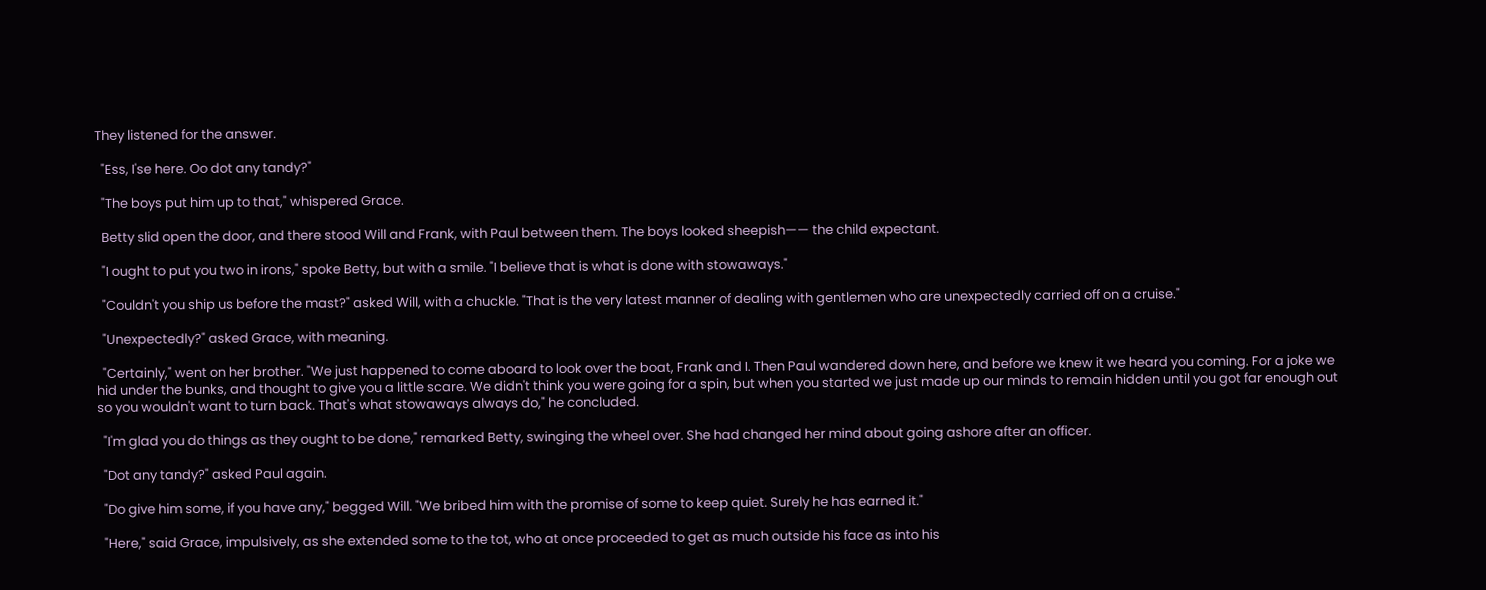They listened for the answer.

  "Ess, I'se here. Oo dot any tandy?"

  "The boys put him up to that," whispered Grace.

  Betty slid open the door, and there stood Will and Frank, with Paul between them. The boys looked sheepish—— the child expectant.

  "I ought to put you two in irons," spoke Betty, but with a smile. "I believe that is what is done with stowaways."

  "Couldn't you ship us before the mast?" asked Will, with a chuckle. "That is the very latest manner of dealing with gentlemen who are unexpectedly carried off on a cruise."

  "Unexpectedly?" asked Grace, with meaning.

  "Certainly," went on her brother. "We just happened to come aboard to look over the boat, Frank and I. Then Paul wandered down here, and before we knew it we heard you coming. For a joke we hid under the bunks, and thought to give you a little scare. We didn't think you were going for a spin, but when you started we just made up our minds to remain hidden until you got far enough out so you wouldn't want to turn back. That's what stowaways always do," he concluded.

  "I'm glad you do things as they ought to be done," remarked Betty, swinging the wheel over. She had changed her mind about going ashore after an officer.

  "Dot any tandy?" asked Paul again.

  "Do give him some, if you have any," begged Will. "We bribed him with the promise of some to keep quiet. Surely he has earned it."

  "Here," said Grace, impulsively, as she extended some to the tot, who at once proceeded to get as much outside his face as into his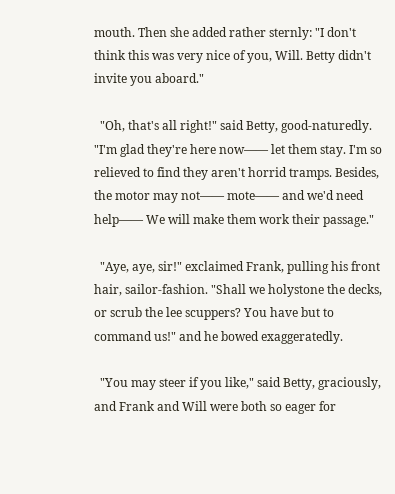mouth. Then she added rather sternly: "I don't think this was very nice of you, Will. Betty didn't invite you aboard."

  "Oh, that's all right!" said Betty, good-naturedly. "I'm glad they're here now—— let them stay. I'm so relieved to find they aren't horrid tramps. Besides, the motor may not—— mote—— and we'd need help—— We will make them work their passage."

  "Aye, aye, sir!" exclaimed Frank, pulling his front hair, sailor-fashion. "Shall we holystone the decks, or scrub the lee scuppers? You have but to command us!" and he bowed exaggeratedly.

  "You may steer if you like," said Betty, graciously, and Frank and Will were both so eager for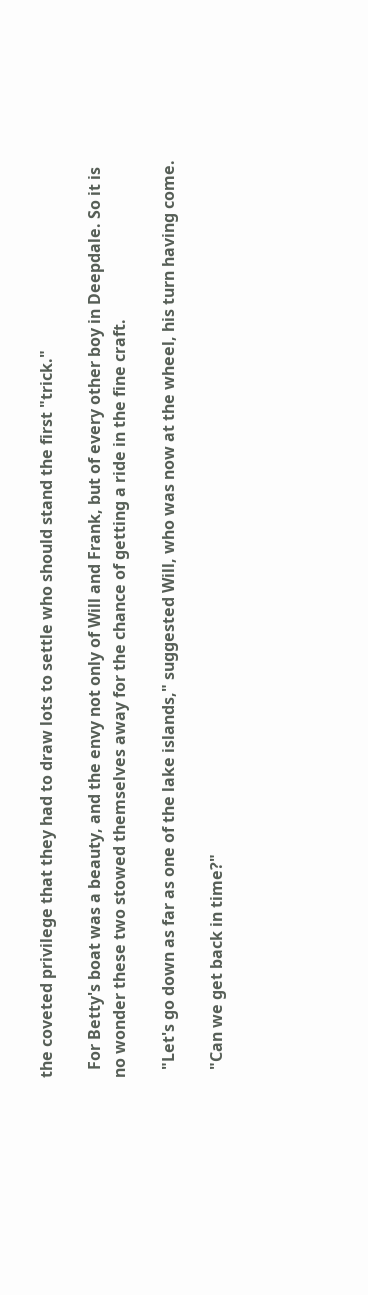the coveted privilege that they had to draw lots to settle who should stand the first "trick."

  For Betty's boat was a beauty, and the envy not only of Will and Frank, but of every other boy in Deepdale. So it is no wonder these two stowed themselves away for the chance of getting a ride in the fine craft.

  "Let's go down as far as one of the lake islands," suggested Will, who was now at the wheel, his turn having come.

  "Can we get back in time?"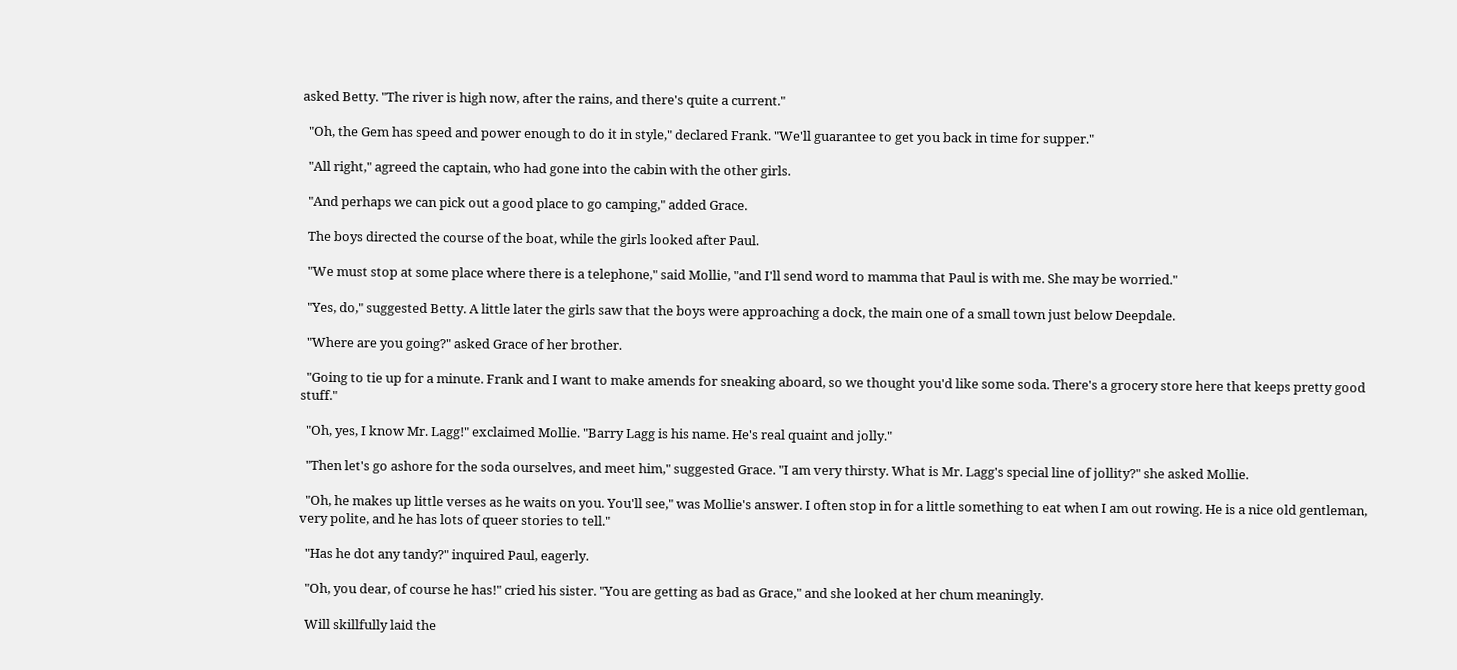asked Betty. "The river is high now, after the rains, and there's quite a current."

  "Oh, the Gem has speed and power enough to do it in style," declared Frank. "We'll guarantee to get you back in time for supper."

  "All right," agreed the captain, who had gone into the cabin with the other girls.

  "And perhaps we can pick out a good place to go camping," added Grace.

  The boys directed the course of the boat, while the girls looked after Paul.

  "We must stop at some place where there is a telephone," said Mollie, "and I'll send word to mamma that Paul is with me. She may be worried."

  "Yes, do," suggested Betty. A little later the girls saw that the boys were approaching a dock, the main one of a small town just below Deepdale.

  "Where are you going?" asked Grace of her brother.

  "Going to tie up for a minute. Frank and I want to make amends for sneaking aboard, so we thought you'd like some soda. There's a grocery store here that keeps pretty good stuff."

  "Oh, yes, I know Mr. Lagg!" exclaimed Mollie. "Barry Lagg is his name. He's real quaint and jolly."

  "Then let's go ashore for the soda ourselves, and meet him," suggested Grace. "I am very thirsty. What is Mr. Lagg's special line of jollity?" she asked Mollie.

  "Oh, he makes up little verses as he waits on you. You'll see," was Mollie's answer. I often stop in for a little something to eat when I am out rowing. He is a nice old gentleman, very polite, and he has lots of queer stories to tell."

  "Has he dot any tandy?" inquired Paul, eagerly.

  "Oh, you dear, of course he has!" cried his sister. "You are getting as bad as Grace," and she looked at her chum meaningly.

  Will skillfully laid the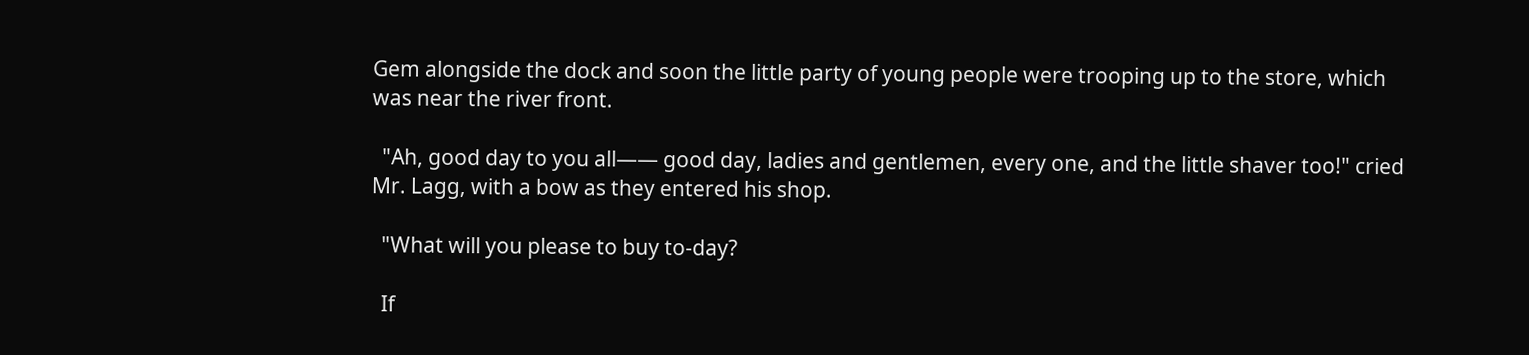Gem alongside the dock and soon the little party of young people were trooping up to the store, which was near the river front.

  "Ah, good day to you all—— good day, ladies and gentlemen, every one, and the little shaver too!" cried Mr. Lagg, with a bow as they entered his shop.

  "What will you please to buy to-day?

  If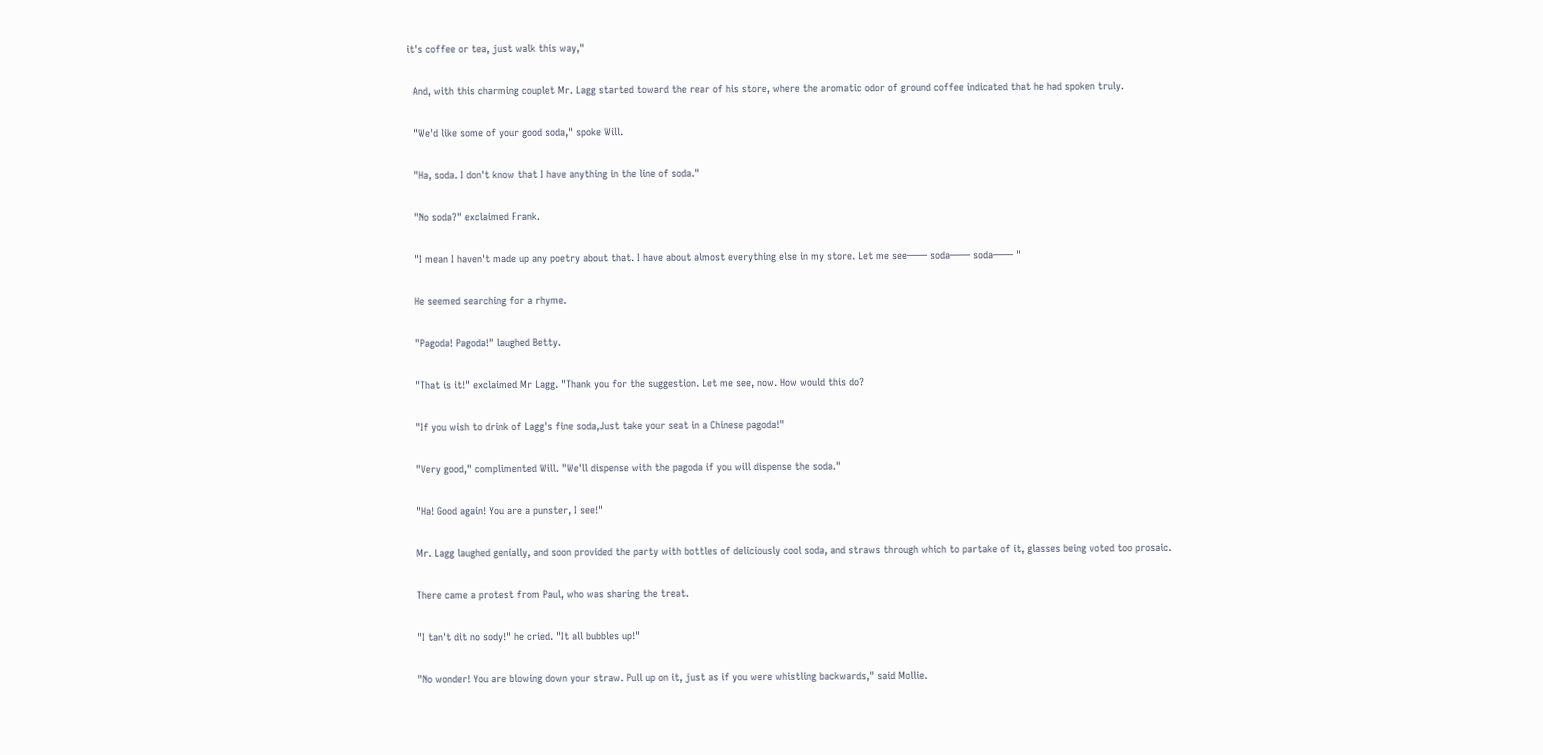it's coffee or tea, just walk this way,"

  And, with this charming couplet Mr. Lagg started toward the rear of his store, where the aromatic odor of ground coffee indicated that he had spoken truly.

  "We'd like some of your good soda," spoke Will.

  "Ha, soda. I don't know that I have anything in the line of soda."

  "No soda?" exclaimed Frank.

  "I mean I haven't made up any poetry about that. I have about almost everything else in my store. Let me see—— soda—— soda—— "

  He seemed searching for a rhyme.

  "Pagoda! Pagoda!" laughed Betty.

  "That is it!" exclaimed Mr Lagg. "Thank you for the suggestion. Let me see, now. How would this do?

  "If you wish to drink of Lagg's fine soda,Just take your seat in a Chinese pagoda!"

  "Very good," complimented Will. "We'll dispense with the pagoda if you will dispense the soda."

  "Ha! Good again! You are a punster, I see!"

  Mr. Lagg laughed genially, and soon provided the party with bottles of deliciously cool soda, and straws through which to partake of it, glasses being voted too prosaic.

  There came a protest from Paul, who was sharing the treat.

  "I tan't dit no sody!" he cried. "It all bubbles up!"

  "No wonder! You are blowing down your straw. Pull up on it, just as if you were whistling backwards," said Mollie.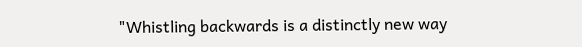"Whistling backwards is a distinctly new way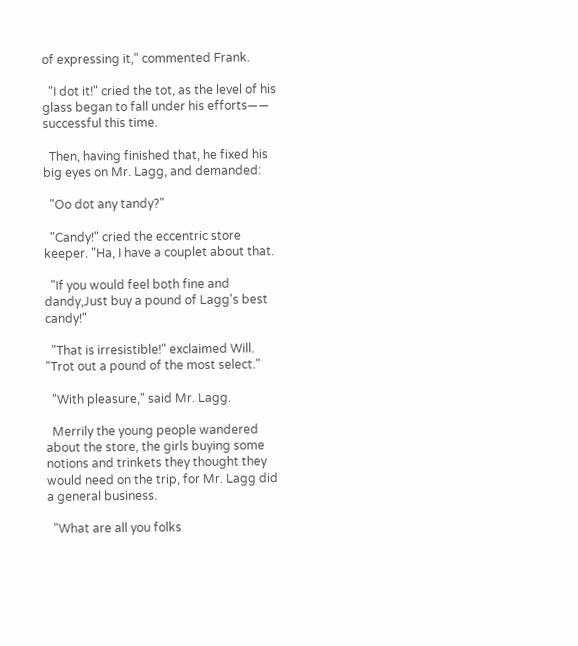of expressing it," commented Frank.

  "I dot it!" cried the tot, as the level of his glass began to fall under his efforts—— successful this time.

  Then, having finished that, he fixed his big eyes on Mr. Lagg, and demanded:

  "Oo dot any tandy?"

  "Candy!" cried the eccentric store keeper. "Ha, I have a couplet about that.

  "If you would feel both fine and dandy,Just buy a pound of Lagg's best candy!"

  "That is irresistible!" exclaimed Will. "Trot out a pound of the most select."

  "With pleasure," said Mr. Lagg.

  Merrily the young people wandered about the store, the girls buying some notions and trinkets they thought they would need on the trip, for Mr. Lagg did a general business.

  "What are all you folks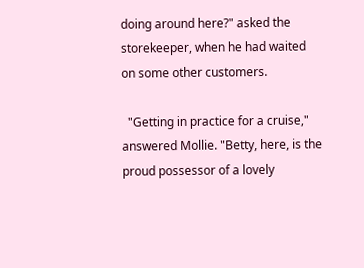doing around here?" asked the storekeeper, when he had waited on some other customers.

  "Getting in practice for a cruise," answered Mollie. "Betty, here, is the proud possessor of a lovely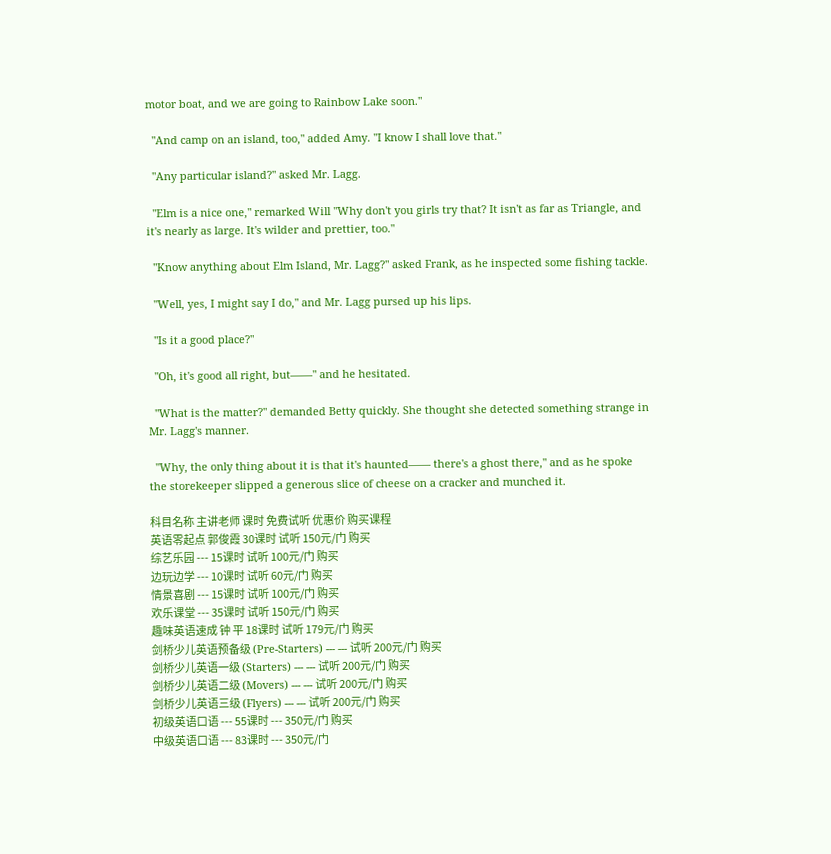motor boat, and we are going to Rainbow Lake soon."

  "And camp on an island, too," added Amy. "I know I shall love that."

  "Any particular island?" asked Mr. Lagg.

  "Elm is a nice one," remarked Will "Why don't you girls try that? It isn't as far as Triangle, and it's nearly as large. It's wilder and prettier, too."

  "Know anything about Elm Island, Mr. Lagg?" asked Frank, as he inspected some fishing tackle.

  "Well, yes, I might say I do," and Mr. Lagg pursed up his lips.

  "Is it a good place?"

  "Oh, it's good all right, but——" and he hesitated.

  "What is the matter?" demanded Betty quickly. She thought she detected something strange in Mr. Lagg's manner.

  "Why, the only thing about it is that it's haunted—— there's a ghost there," and as he spoke the storekeeper slipped a generous slice of cheese on a cracker and munched it.

科目名称 主讲老师 课时 免费试听 优惠价 购买课程
英语零起点 郭俊霞 30课时 试听 150元/门 购买
综艺乐园 --- 15课时 试听 100元/门 购买
边玩边学 --- 10课时 试听 60元/门 购买
情景喜剧 --- 15课时 试听 100元/门 购买
欢乐课堂 --- 35课时 试听 150元/门 购买
趣味英语速成 钟 平 18课时 试听 179元/门 购买
剑桥少儿英语预备级 (Pre-Starters) --- --- 试听 200元/门 购买
剑桥少儿英语一级 (Starters) --- --- 试听 200元/门 购买
剑桥少儿英语二级 (Movers) --- --- 试听 200元/门 购买
剑桥少儿英语三级 (Flyers) --- --- 试听 200元/门 购买
初级英语口语 --- 55课时 --- 350元/门 购买
中级英语口语 --- 83课时 --- 350元/门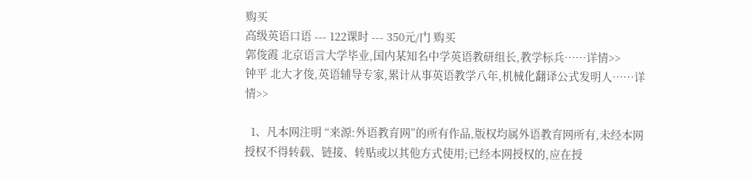购买
高级英语口语 --- 122课时 --- 350元/门 购买
郭俊霞 北京语言大学毕业,国内某知名中学英语教研组长,教学标兵……详情>>
钟平 北大才俊,英语辅导专家,累计从事英语教学八年,机械化翻译公式发明人……详情>>

  1、凡本网注明 “来源:外语教育网”的所有作品,版权均属外语教育网所有,未经本网授权不得转载、链接、转贴或以其他方式使用;已经本网授权的,应在授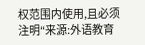权范围内使用,且必须注明“来源:外语教育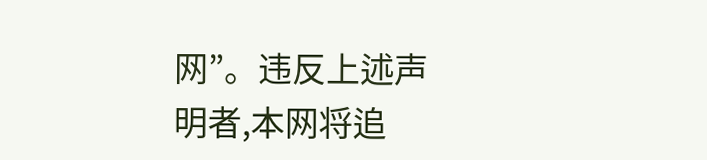网”。违反上述声明者,本网将追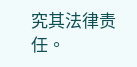究其法律责任。